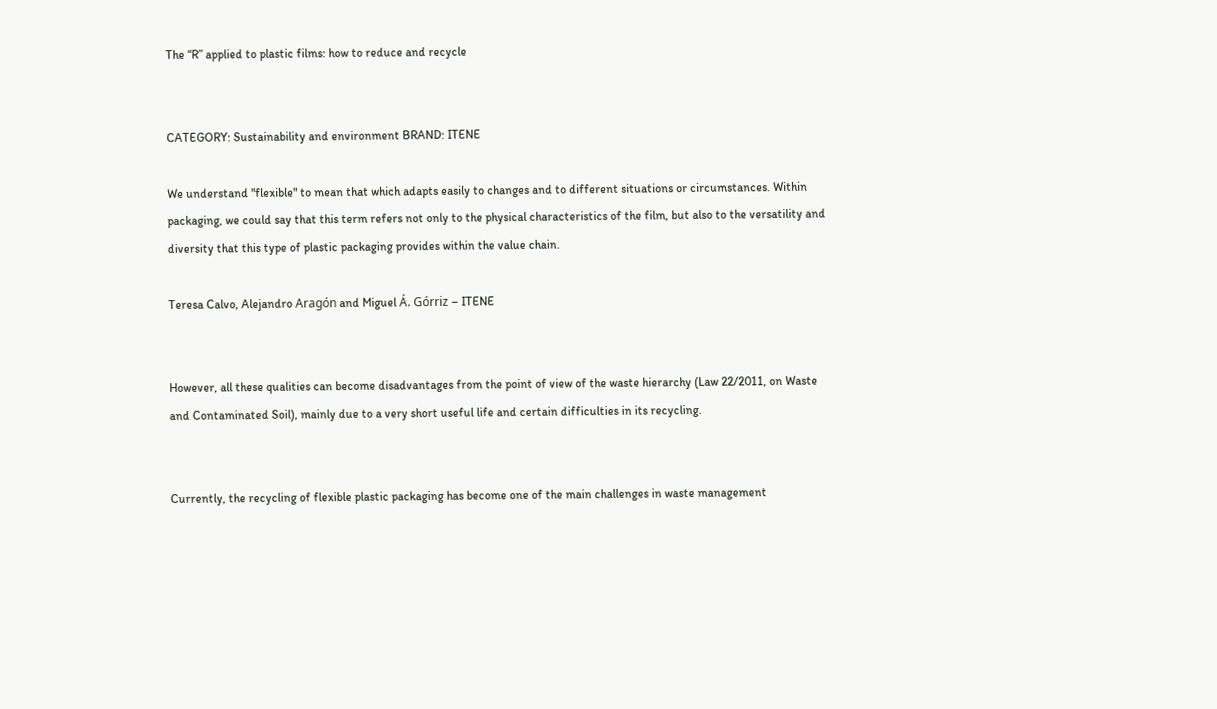The “R” applied to plastic films: how to reduce and recycle


CATEGORY: Sustainability and environment BRAND: ITENE

We understand "flexible" to mean that which adapts easily to changes and to different situations or circumstances. Within packaging, we could say that this term refers not only to the physical characteristics of the film, but also to the versatility and diversity that this type of plastic packaging provides within the value chain.

Teresa Calvo, Alejandro Aragón and Miguel Á. Górriz – ITENE


However, all these qualities can become disadvantages from the point of view of the waste hierarchy (Law 22/2011, on Waste and Contaminated Soil), mainly due to a very short useful life and certain difficulties in its recycling.


Currently, the recycling of flexible plastic packaging has become one of the main challenges in waste management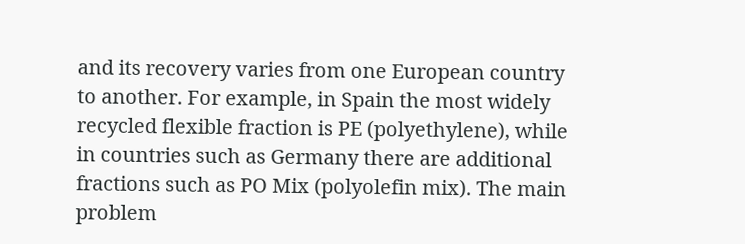and its recovery varies from one European country to another. For example, in Spain the most widely recycled flexible fraction is PE (polyethylene), while in countries such as Germany there are additional fractions such as PO Mix (polyolefin mix). The main problem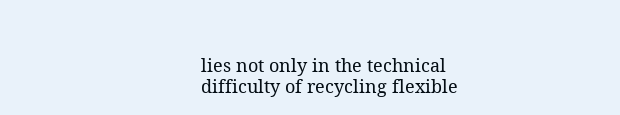lies not only in the technical difficulty of recycling flexible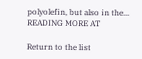polyolefin, but also in the... READING MORE AT

Return to the list